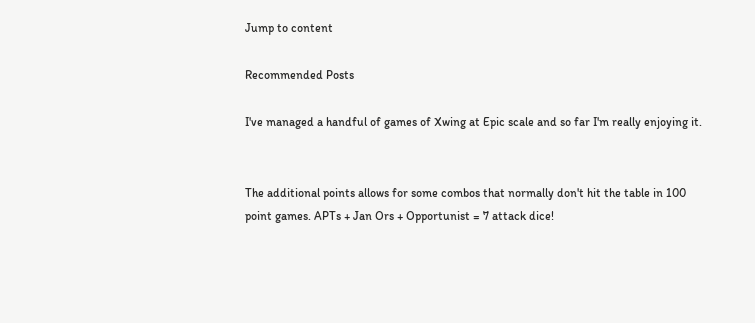Jump to content

Recommended Posts

I've managed a handful of games of Xwing at Epic scale and so far I'm really enjoying it.


The additional points allows for some combos that normally don't hit the table in 100 point games. APTs + Jan Ors + Opportunist = 7 attack dice!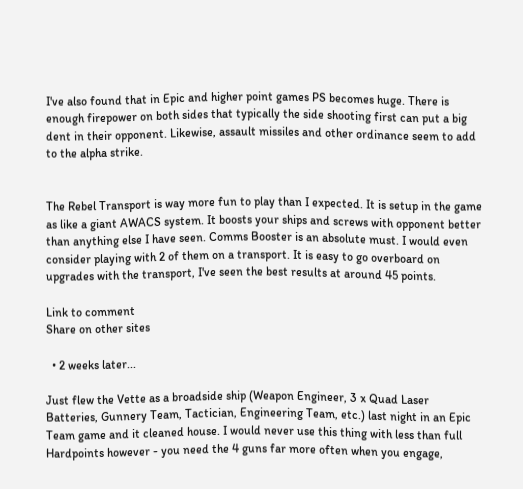I've also found that in Epic and higher point games PS becomes huge. There is enough firepower on both sides that typically the side shooting first can put a big dent in their opponent. Likewise, assault missiles and other ordinance seem to add to the alpha strike.


The Rebel Transport is way more fun to play than I expected. It is setup in the game as like a giant AWACS system. It boosts your ships and screws with opponent better than anything else I have seen. Comms Booster is an absolute must. I would even consider playing with 2 of them on a transport. It is easy to go overboard on upgrades with the transport, I've seen the best results at around 45 points.

Link to comment
Share on other sites

  • 2 weeks later...

Just flew the Vette as a broadside ship (Weapon Engineer, 3 x Quad Laser Batteries, Gunnery Team, Tactician, Engineering Team, etc.) last night in an Epic Team game and it cleaned house. I would never use this thing with less than full Hardpoints however - you need the 4 guns far more often when you engage,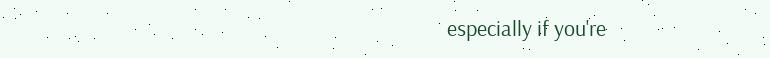especially if you're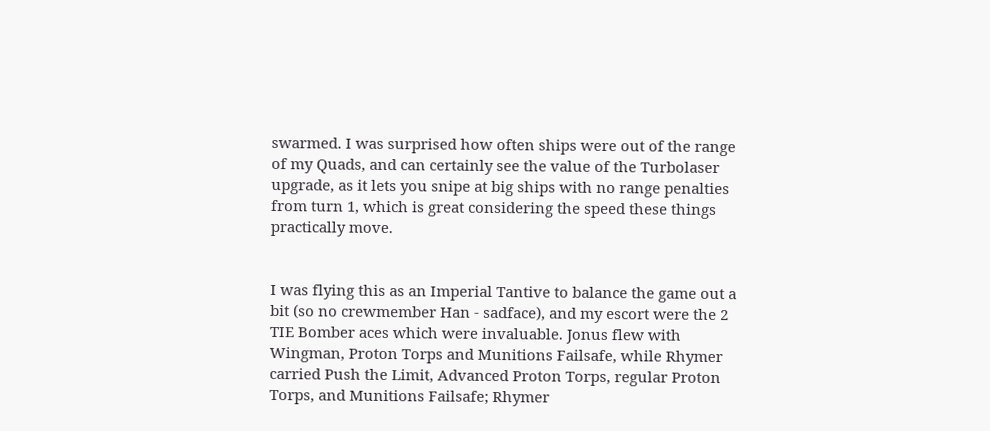swarmed. I was surprised how often ships were out of the range of my Quads, and can certainly see the value of the Turbolaser upgrade, as it lets you snipe at big ships with no range penalties from turn 1, which is great considering the speed these things practically move.


I was flying this as an Imperial Tantive to balance the game out a bit (so no crewmember Han - sadface), and my escort were the 2 TIE Bomber aces which were invaluable. Jonus flew with Wingman, Proton Torps and Munitions Failsafe, while Rhymer carried Push the Limit, Advanced Proton Torps, regular Proton Torps, and Munitions Failsafe; Rhymer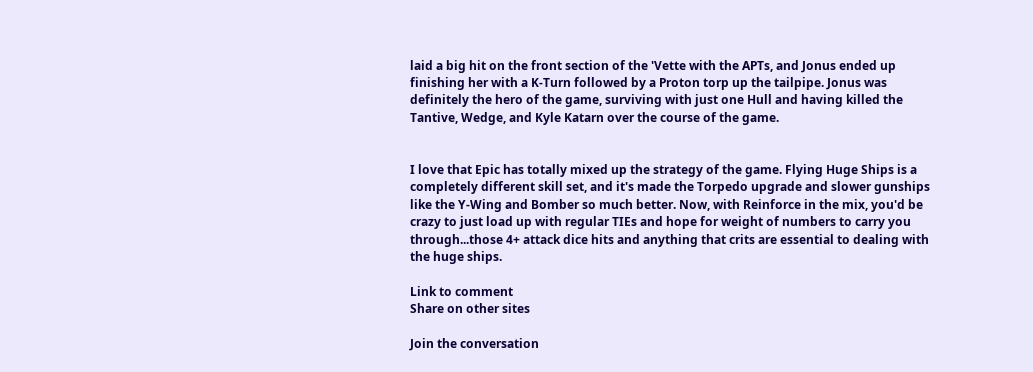laid a big hit on the front section of the 'Vette with the APTs, and Jonus ended up finishing her with a K-Turn followed by a Proton torp up the tailpipe. Jonus was definitely the hero of the game, surviving with just one Hull and having killed the Tantive, Wedge, and Kyle Katarn over the course of the game.


I love that Epic has totally mixed up the strategy of the game. Flying Huge Ships is a completely different skill set, and it's made the Torpedo upgrade and slower gunships like the Y-Wing and Bomber so much better. Now, with Reinforce in the mix, you'd be crazy to just load up with regular TIEs and hope for weight of numbers to carry you through...those 4+ attack dice hits and anything that crits are essential to dealing with the huge ships.

Link to comment
Share on other sites

Join the conversation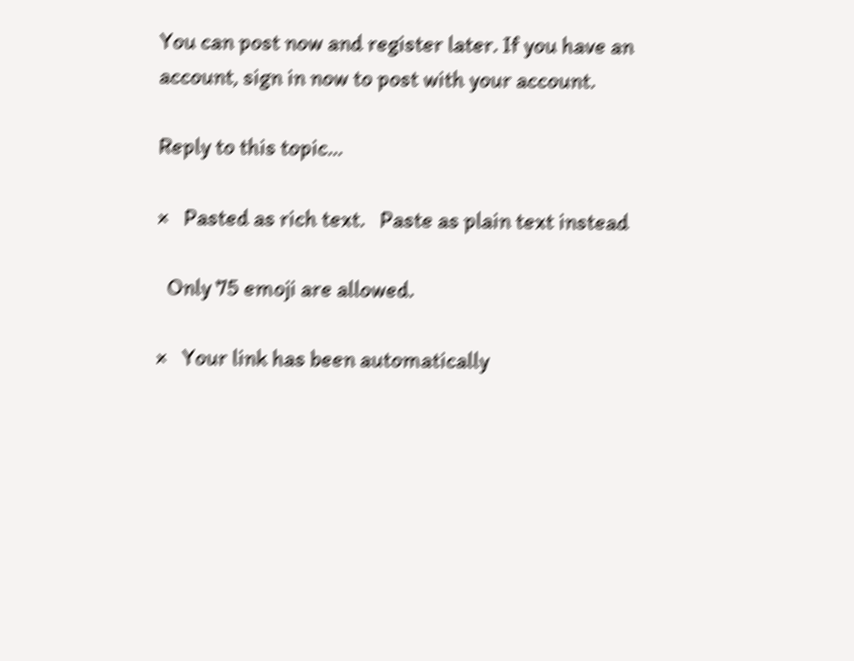You can post now and register later. If you have an account, sign in now to post with your account.

Reply to this topic...

×   Pasted as rich text.   Paste as plain text instead

  Only 75 emoji are allowed.

×   Your link has been automatically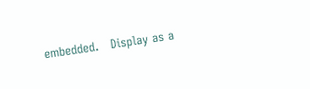embedded.   Display as a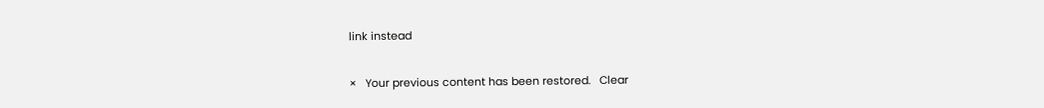link instead

×   Your previous content has been restored.   Clear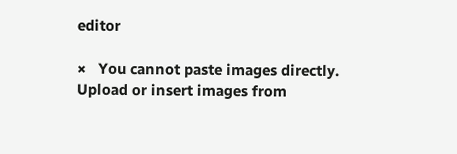editor

×   You cannot paste images directly. Upload or insert images from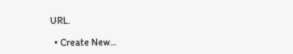URL.

  • Create New...